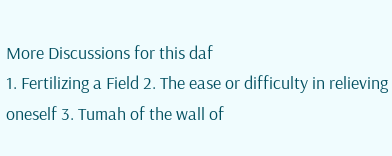More Discussions for this daf
1. Fertilizing a Field 2. The ease or difficulty in relieving oneself 3. Tumah of the wall of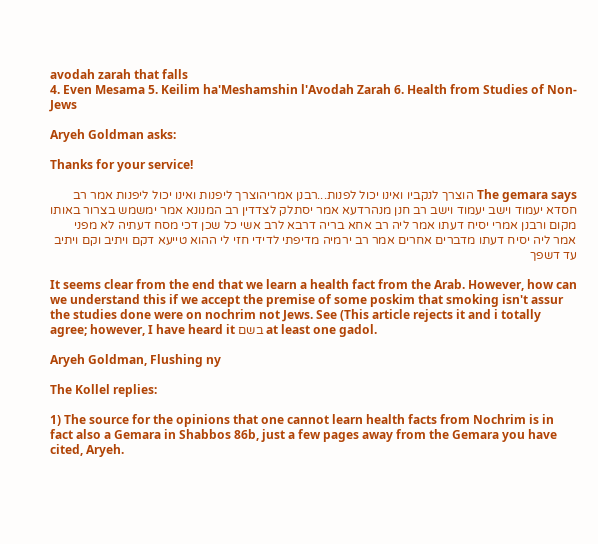avodah zarah that falls
4. Even Mesama 5. Keilim ha'Meshamshin l'Avodah Zarah 6. Health from Studies of Non-Jews

Aryeh Goldman asks:

Thanks for your service!

The gemara says הוצרך לנקביו ואינו יכול לפנות...רבנן אמריהוצרך ליפנות ואינו יכול ליפנות אמר רב חסדא יעמוד וישב יעמוד וישב רב חנן מנהרדעא אמר יסתלק לצדדין רב המנונא אמר ימשמש בצרור באותו מקום ורבנן אמרי יסיח דעתו אמר ליה רב אחא בריה דרבא לרב אשי כל שכן דכי מסח דעתיה לא מפני אמר ליה יסיח דעתו מדברים אחרים אמר רב ירמיה מדיפתי לדידי חזי לי ההוא טייעא דקם ויתיב וקם ויתיב עד דשפך

It seems clear from the end that we learn a health fact from the Arab. However, how can we understand this if we accept the premise of some poskim that smoking isn't assur the studies done were on nochrim not Jews. See (This article rejects it and i totally agree; however, I have heard it בשם at least one gadol.

Aryeh Goldman, Flushing ny

The Kollel replies:

1) The source for the opinions that one cannot learn health facts from Nochrim is in fact also a Gemara in Shabbos 86b, just a few pages away from the Gemara you have cited, Aryeh.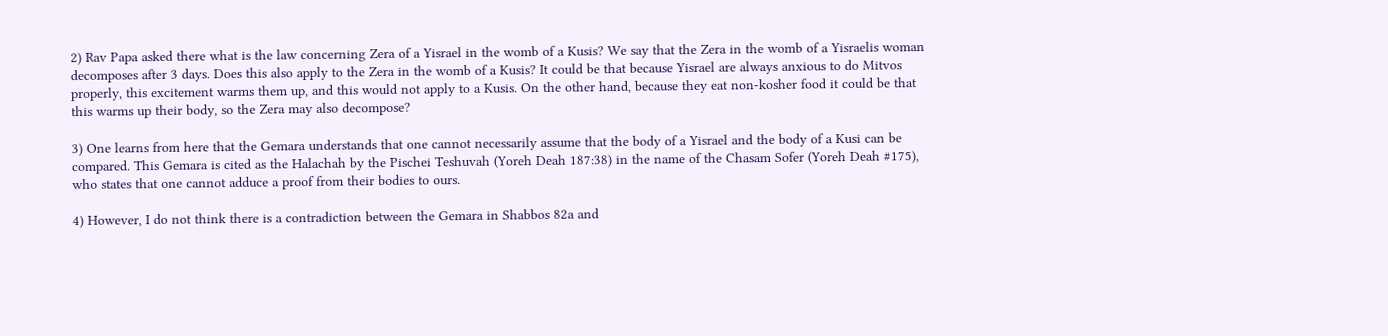2) Rav Papa asked there what is the law concerning Zera of a Yisrael in the womb of a Kusis? We say that the Zera in the womb of a Yisraelis woman decomposes after 3 days. Does this also apply to the Zera in the womb of a Kusis? It could be that because Yisrael are always anxious to do Mitvos properly, this excitement warms them up, and this would not apply to a Kusis. On the other hand, because they eat non-kosher food it could be that this warms up their body, so the Zera may also decompose?

3) One learns from here that the Gemara understands that one cannot necessarily assume that the body of a Yisrael and the body of a Kusi can be compared. This Gemara is cited as the Halachah by the Pischei Teshuvah (Yoreh Deah 187:38) in the name of the Chasam Sofer (Yoreh Deah #175), who states that one cannot adduce a proof from their bodies to ours.

4) However, I do not think there is a contradiction between the Gemara in Shabbos 82a and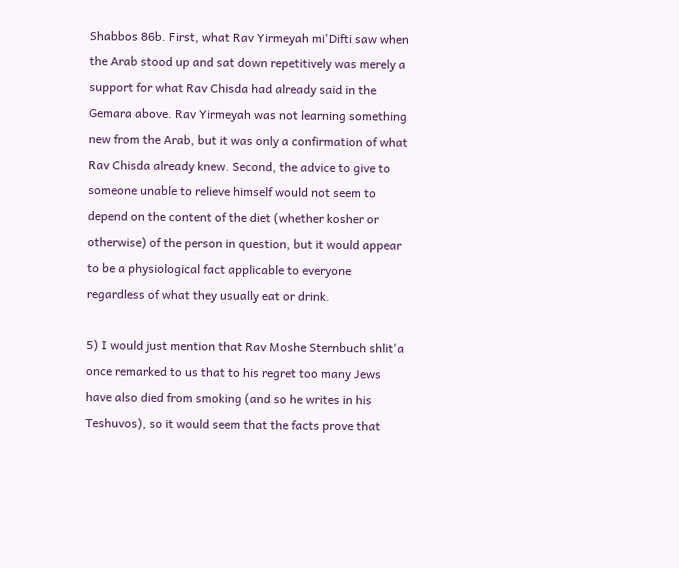Shabbos 86b. First, what Rav Yirmeyah mi'Difti saw when the Arab stood up and sat down repetitively was merely a support for what Rav Chisda had already said in the Gemara above. Rav Yirmeyah was not learning something new from the Arab, but it was only a confirmation of what Rav Chisda already knew. Second, the advice to give to someone unable to relieve himself would not seem to depend on the content of the diet (whether kosher or otherwise) of the person in question, but it would appear to be a physiological fact applicable to everyone regardless of what they usually eat or drink.

5) I would just mention that Rav Moshe Sternbuch shlit'a once remarked to us that to his regret too many Jews have also died from smoking (and so he writes in his Teshuvos), so it would seem that the facts prove that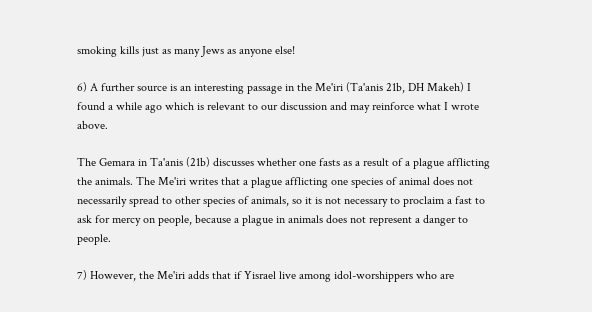smoking kills just as many Jews as anyone else!

6) A further source is an interesting passage in the Me'iri (Ta'anis 21b, DH Makeh) I found a while ago which is relevant to our discussion and may reinforce what I wrote above.

The Gemara in Ta'anis (21b) discusses whether one fasts as a result of a plague afflicting the animals. The Me'iri writes that a plague afflicting one species of animal does not necessarily spread to other species of animals, so it is not necessary to proclaim a fast to ask for mercy on people, because a plague in animals does not represent a danger to people.

7) However, the Me'iri adds that if Yisrael live among idol-worshippers who are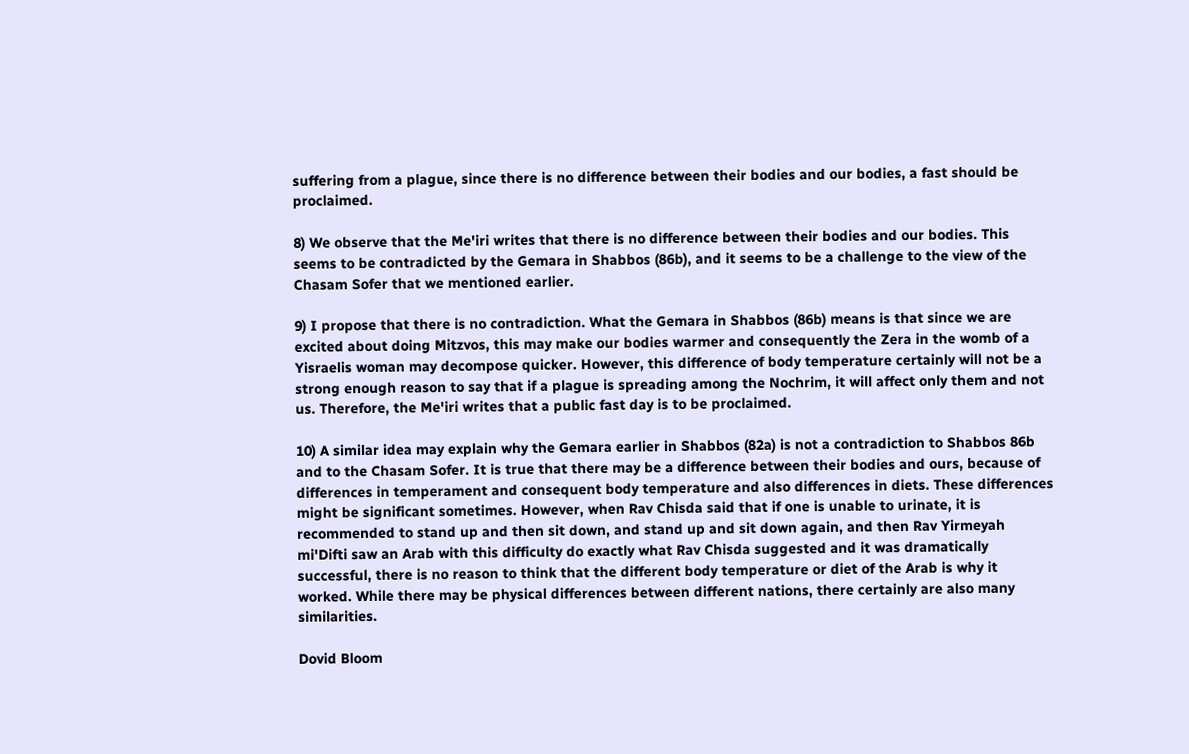suffering from a plague, since there is no difference between their bodies and our bodies, a fast should be proclaimed.

8) We observe that the Me'iri writes that there is no difference between their bodies and our bodies. This seems to be contradicted by the Gemara in Shabbos (86b), and it seems to be a challenge to the view of the Chasam Sofer that we mentioned earlier.

9) I propose that there is no contradiction. What the Gemara in Shabbos (86b) means is that since we are excited about doing Mitzvos, this may make our bodies warmer and consequently the Zera in the womb of a Yisraelis woman may decompose quicker. However, this difference of body temperature certainly will not be a strong enough reason to say that if a plague is spreading among the Nochrim, it will affect only them and not us. Therefore, the Me'iri writes that a public fast day is to be proclaimed.

10) A similar idea may explain why the Gemara earlier in Shabbos (82a) is not a contradiction to Shabbos 86b and to the Chasam Sofer. It is true that there may be a difference between their bodies and ours, because of differences in temperament and consequent body temperature and also differences in diets. These differences might be significant sometimes. However, when Rav Chisda said that if one is unable to urinate, it is recommended to stand up and then sit down, and stand up and sit down again, and then Rav Yirmeyah mi'Difti saw an Arab with this difficulty do exactly what Rav Chisda suggested and it was dramatically successful, there is no reason to think that the different body temperature or diet of the Arab is why it worked. While there may be physical differences between different nations, there certainly are also many similarities.

Dovid Bloom